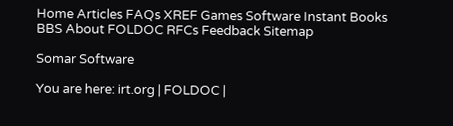Home Articles FAQs XREF Games Software Instant Books BBS About FOLDOC RFCs Feedback Sitemap

Somar Software

You are here: irt.org | FOLDOC |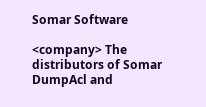Somar Software

<company> The distributors of Somar DumpAcl and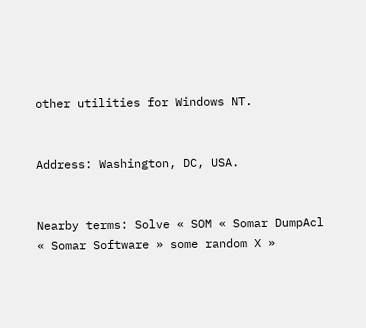other utilities for Windows NT.


Address: Washington, DC, USA.


Nearby terms: Solve « SOM « Somar DumpAcl « Somar Software » some random X »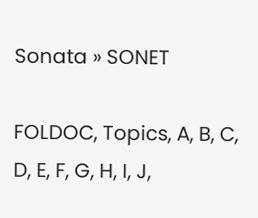Sonata » SONET

FOLDOC, Topics, A, B, C, D, E, F, G, H, I, J,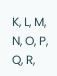K, L, M, N, O, P, Q, R,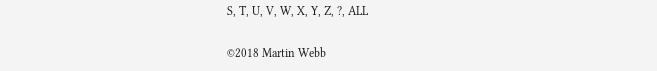S, T, U, V, W, X, Y, Z, ?, ALL

©2018 Martin Webb